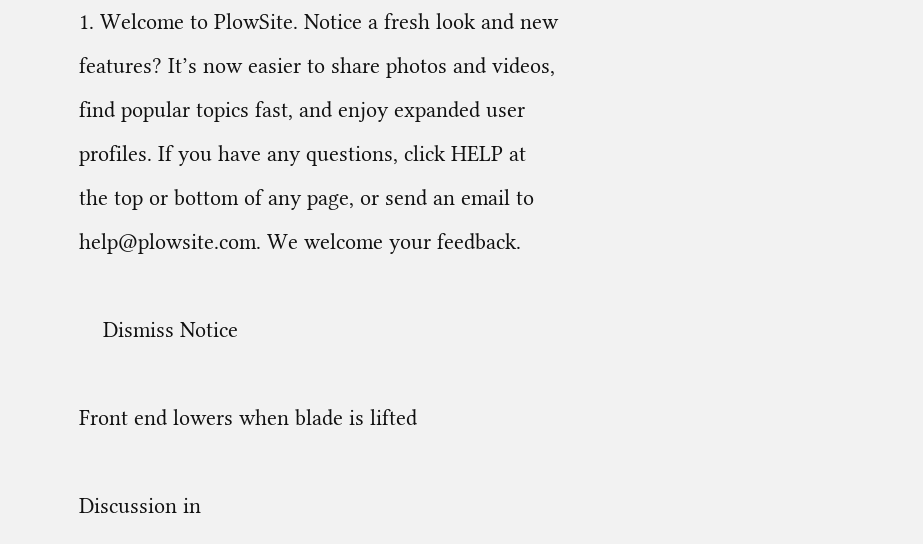1. Welcome to PlowSite. Notice a fresh look and new features? It’s now easier to share photos and videos, find popular topics fast, and enjoy expanded user profiles. If you have any questions, click HELP at the top or bottom of any page, or send an email to help@plowsite.com. We welcome your feedback.

    Dismiss Notice

Front end lowers when blade is lifted

Discussion in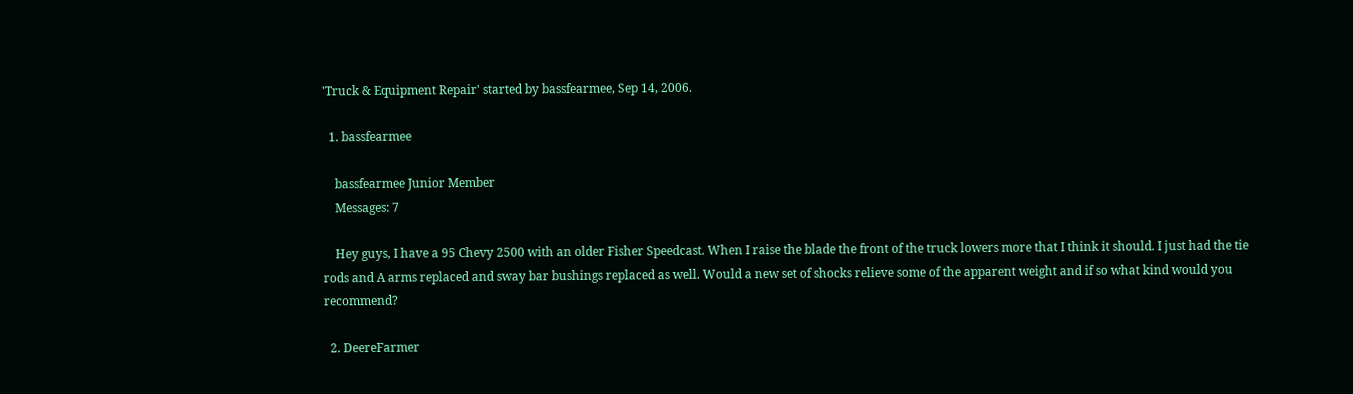'Truck & Equipment Repair' started by bassfearmee, Sep 14, 2006.

  1. bassfearmee

    bassfearmee Junior Member
    Messages: 7

    Hey guys, I have a 95 Chevy 2500 with an older Fisher Speedcast. When I raise the blade the front of the truck lowers more that I think it should. I just had the tie rods and A arms replaced and sway bar bushings replaced as well. Would a new set of shocks relieve some of the apparent weight and if so what kind would you recommend?

  2. DeereFarmer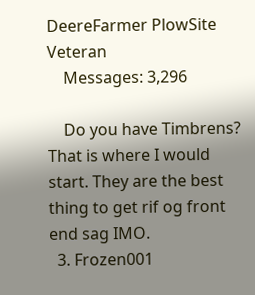DeereFarmer PlowSite Veteran
    Messages: 3,296

    Do you have Timbrens? That is where I would start. They are the best thing to get rif og front end sag IMO.
  3. Frozen001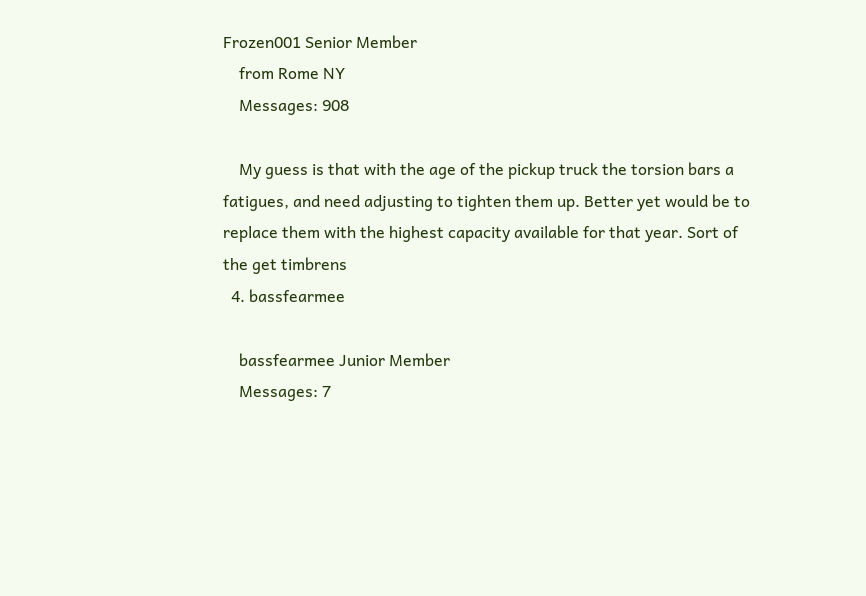Frozen001 Senior Member
    from Rome NY
    Messages: 908

    My guess is that with the age of the pickup truck the torsion bars a fatigues, and need adjusting to tighten them up. Better yet would be to replace them with the highest capacity available for that year. Sort of the get timbrens
  4. bassfearmee

    bassfearmee Junior Member
    Messages: 7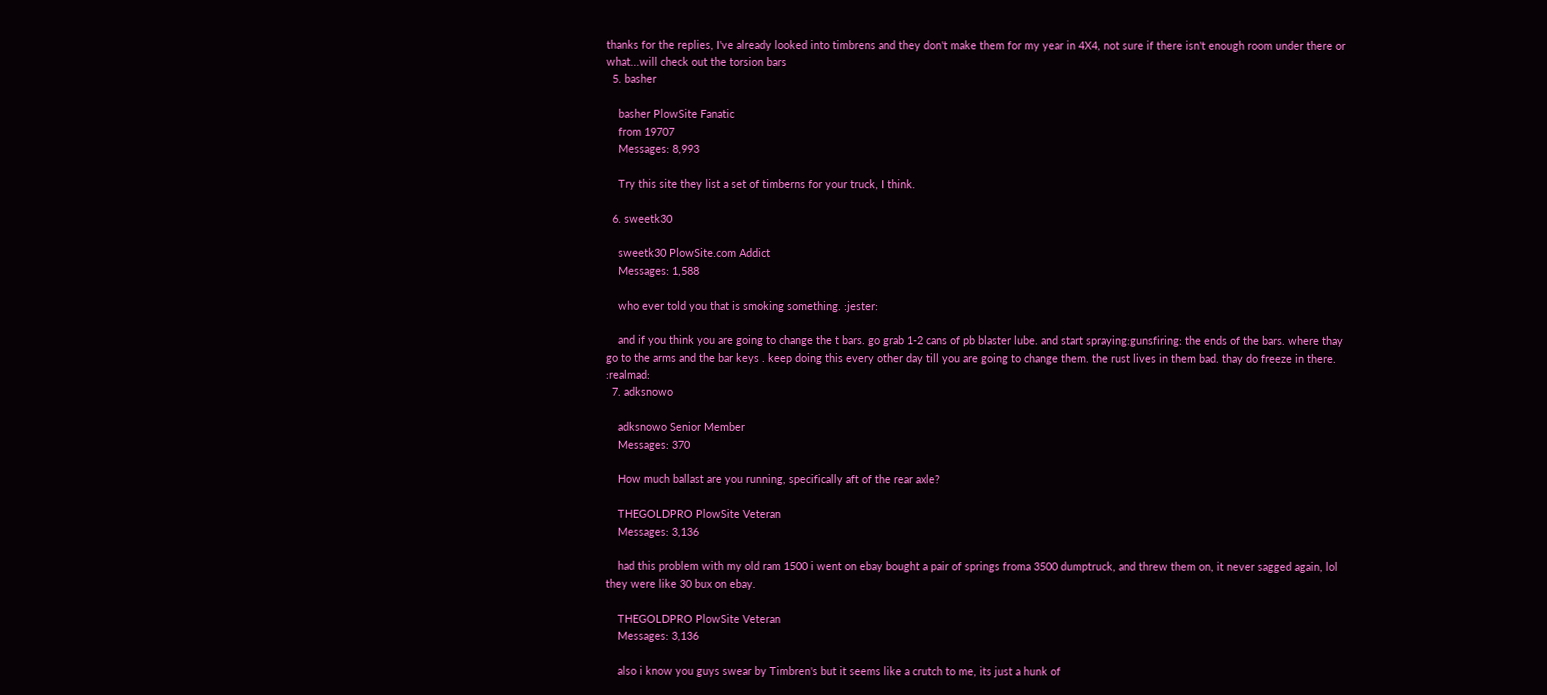thanks for the replies, I've already looked into timbrens and they don't make them for my year in 4X4, not sure if there isn't enough room under there or what...will check out the torsion bars
  5. basher

    basher PlowSite Fanatic
    from 19707
    Messages: 8,993

    Try this site they list a set of timberns for your truck, I think.

  6. sweetk30

    sweetk30 PlowSite.com Addict
    Messages: 1,588

    who ever told you that is smoking something. :jester:

    and if you think you are going to change the t bars. go grab 1-2 cans of pb blaster lube. and start spraying:gunsfiring: the ends of the bars. where thay go to the arms and the bar keys . keep doing this every other day till you are going to change them. the rust lives in them bad. thay do freeze in there. :realmad:
  7. adksnowo

    adksnowo Senior Member
    Messages: 370

    How much ballast are you running, specifically aft of the rear axle?

    THEGOLDPRO PlowSite Veteran
    Messages: 3,136

    had this problem with my old ram 1500 i went on ebay bought a pair of springs froma 3500 dumptruck, and threw them on, it never sagged again, lol they were like 30 bux on ebay.

    THEGOLDPRO PlowSite Veteran
    Messages: 3,136

    also i know you guys swear by Timbren's but it seems like a crutch to me, its just a hunk of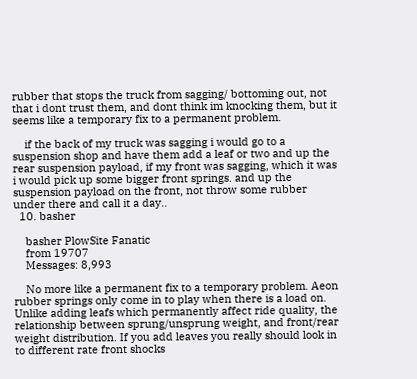rubber that stops the truck from sagging/ bottoming out, not that i dont trust them, and dont think im knocking them, but it seems like a temporary fix to a permanent problem.

    if the back of my truck was sagging i would go to a suspension shop and have them add a leaf or two and up the rear suspension payload, if my front was sagging, which it was i would pick up some bigger front springs. and up the suspension payload on the front, not throw some rubber under there and call it a day..
  10. basher

    basher PlowSite Fanatic
    from 19707
    Messages: 8,993

    No more like a permanent fix to a temporary problem. Aeon rubber springs only come in to play when there is a load on. Unlike adding leafs which permanently affect ride quality, the relationship between sprung/unsprung weight, and front/rear weight distribution. If you add leaves you really should look in to different rate front shocks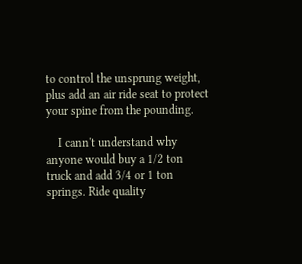to control the unsprung weight, plus add an air ride seat to protect your spine from the pounding.

    I cann't understand why anyone would buy a 1/2 ton truck and add 3/4 or 1 ton springs. Ride quality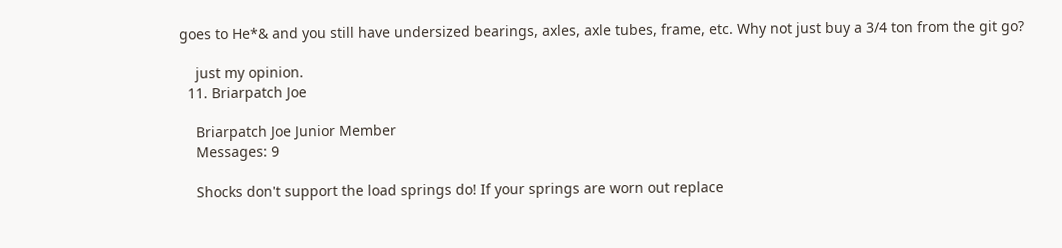goes to He*& and you still have undersized bearings, axles, axle tubes, frame, etc. Why not just buy a 3/4 ton from the git go?

    just my opinion.
  11. Briarpatch Joe

    Briarpatch Joe Junior Member
    Messages: 9

    Shocks don't support the load springs do! If your springs are worn out replace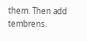them. Then add tembrens.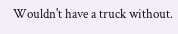Wouldn't have a truck without.